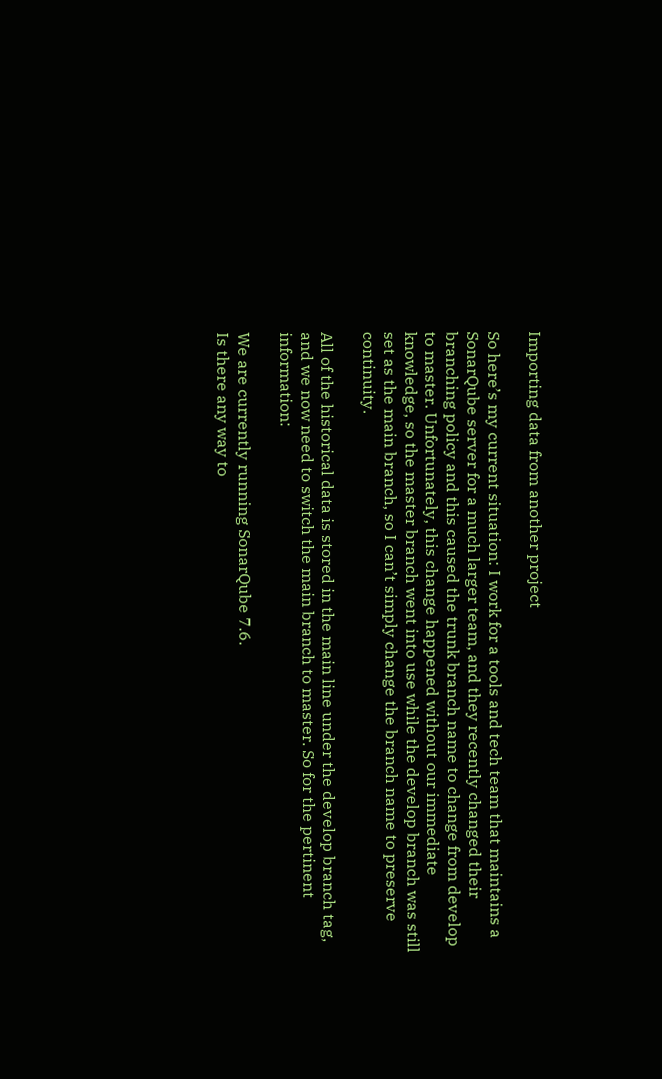Importing data from another project

So here’s my current situation: I work for a tools and tech team that maintains a SonarQube server for a much larger team, and they recently changed their branching policy and this caused the trunk branch name to change from develop to master. Unfortunately, this change happened without our immediate knowledge, so the master branch went into use while the develop branch was still set as the main branch, so I can’t simply change the branch name to preserve continuity.

All of the historical data is stored in the main line under the develop branch tag, and we now need to switch the main branch to master. So for the pertinent information:

We are currently running SonarQube 7.6.
Is there any way to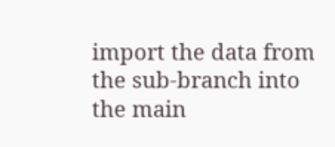import the data from the sub-branch into the main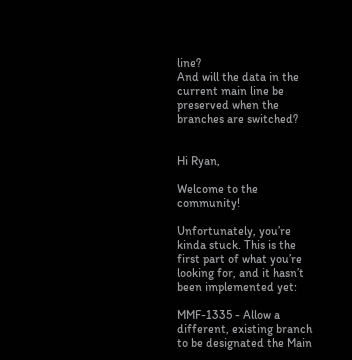line?
And will the data in the current main line be preserved when the branches are switched?


Hi Ryan,

Welcome to the community!

Unfortunately, you’re kinda stuck. This is the first part of what you’re looking for, and it hasn’t been implemented yet:

MMF-1335 - Allow a different, existing branch to be designated the Main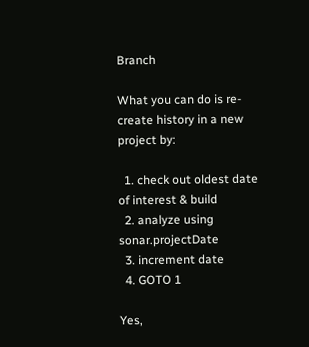Branch

What you can do is re-create history in a new project by:

  1. check out oldest date of interest & build
  2. analyze using sonar.projectDate
  3. increment date
  4. GOTO 1

Yes,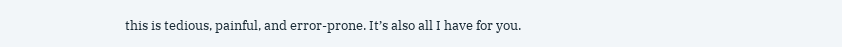this is tedious, painful, and error-prone. It’s also all I have for you.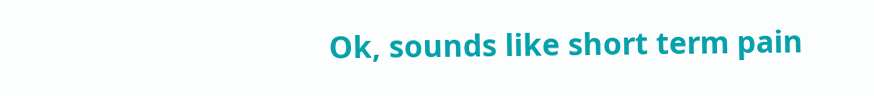Ok, sounds like short term pain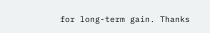for long-term gain. Thanks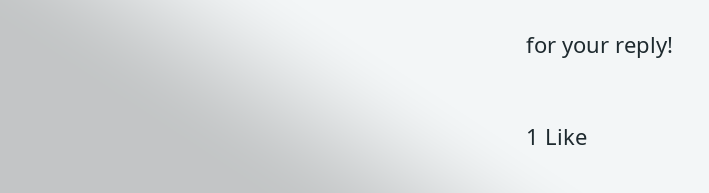for your reply!


1 Like